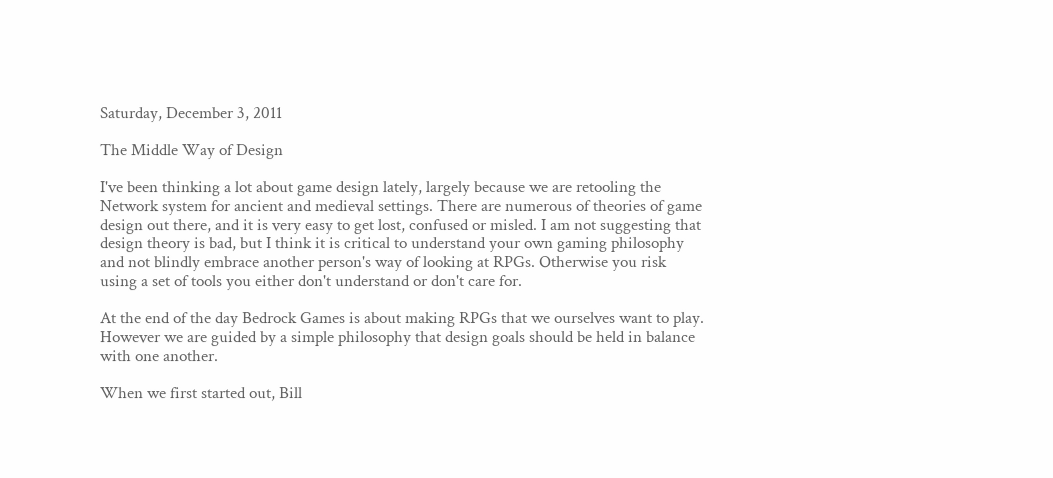Saturday, December 3, 2011

The Middle Way of Design

I've been thinking a lot about game design lately, largely because we are retooling the Network system for ancient and medieval settings. There are numerous of theories of game design out there, and it is very easy to get lost, confused or misled. I am not suggesting that design theory is bad, but I think it is critical to understand your own gaming philosophy and not blindly embrace another person's way of looking at RPGs. Otherwise you risk using a set of tools you either don't understand or don't care for.

At the end of the day Bedrock Games is about making RPGs that we ourselves want to play. However we are guided by a simple philosophy that design goals should be held in balance with one another.

When we first started out, Bill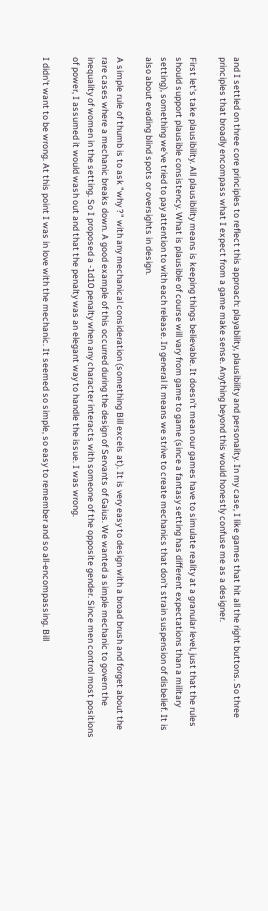and I settled on three core principles to reflect this approach: playability, plausibility and personality. In my case, I like games that hit all the right buttons. So three principles that broadly encompass what I expect from a game make sense. Anything beyond this would honestly confuse me as a designer.

First let's take plausibility. All plausibility means is keeping things believable. It doesn't mean our games have to simulate reality at a granular level, just that the rules should support plausible consistency. What is plausible of course will vary from game to game (since a fantasy setting has different expectations than a military setting), something we've tried to pay attention to with each release. In general it means we strive to create mechanics that don't strain suspension of disbelief. It is also about evading blind spots or oversights in design.

A simple rule of thumb is to ask "why ?" with any mechanical consideration (something Bill excels at). It is very easy to design with a broad brush and forget about the rare cases where a mechanic breaks down. A good example of this occurred during the design of Servants of Gaius. We wanted a simple mechanic to govern the inequality of women in the setting. So I proposed a -1d10 penalty when any character interacts with someone of the opposite gender. Since men control most positions of power, I assumed it would wash out and that the penalty was an elegant way to handle the issue. I was wrong.

I didn't want to be wrong. At this point I was in love with the mechanic. It seemed so simple, so easy to remember and so all-encompassing. Bill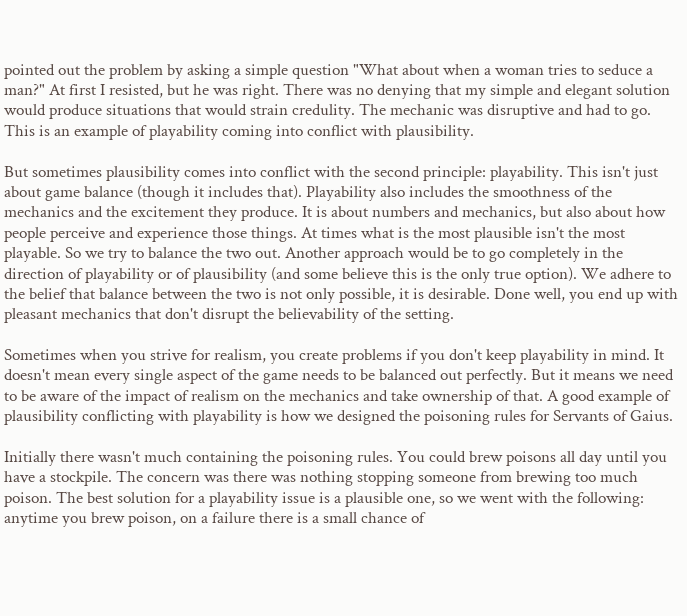pointed out the problem by asking a simple question "What about when a woman tries to seduce a man?" At first I resisted, but he was right. There was no denying that my simple and elegant solution would produce situations that would strain credulity. The mechanic was disruptive and had to go. This is an example of playability coming into conflict with plausibility.

But sometimes plausibility comes into conflict with the second principle: playability. This isn't just about game balance (though it includes that). Playability also includes the smoothness of the mechanics and the excitement they produce. It is about numbers and mechanics, but also about how people perceive and experience those things. At times what is the most plausible isn't the most playable. So we try to balance the two out. Another approach would be to go completely in the direction of playability or of plausibility (and some believe this is the only true option). We adhere to the belief that balance between the two is not only possible, it is desirable. Done well, you end up with pleasant mechanics that don't disrupt the believability of the setting.

Sometimes when you strive for realism, you create problems if you don't keep playability in mind. It doesn't mean every single aspect of the game needs to be balanced out perfectly. But it means we need to be aware of the impact of realism on the mechanics and take ownership of that. A good example of plausibility conflicting with playability is how we designed the poisoning rules for Servants of Gaius.

Initially there wasn't much containing the poisoning rules. You could brew poisons all day until you have a stockpile. The concern was there was nothing stopping someone from brewing too much poison. The best solution for a playability issue is a plausible one, so we went with the following: anytime you brew poison, on a failure there is a small chance of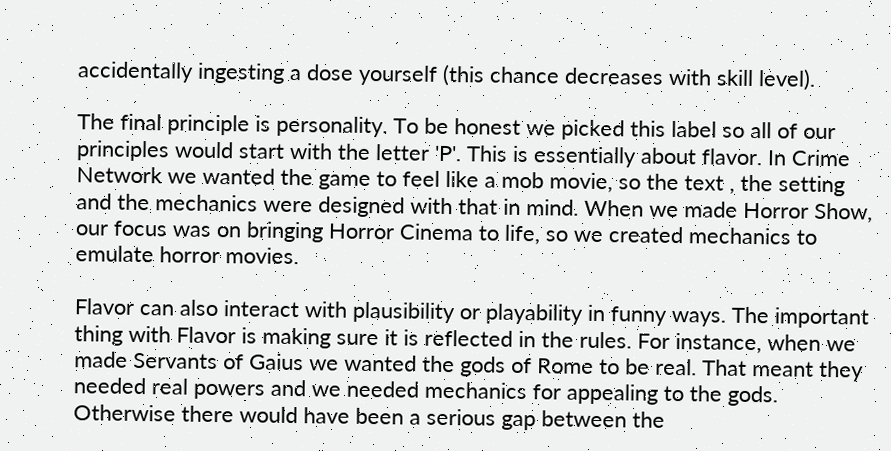accidentally ingesting a dose yourself (this chance decreases with skill level).

The final principle is personality. To be honest we picked this label so all of our principles would start with the letter 'P'. This is essentially about flavor. In Crime Network we wanted the game to feel like a mob movie, so the text , the setting and the mechanics were designed with that in mind. When we made Horror Show, our focus was on bringing Horror Cinema to life, so we created mechanics to emulate horror movies.

Flavor can also interact with plausibility or playability in funny ways. The important thing with Flavor is making sure it is reflected in the rules. For instance, when we made Servants of Gaius we wanted the gods of Rome to be real. That meant they needed real powers and we needed mechanics for appealing to the gods. Otherwise there would have been a serious gap between the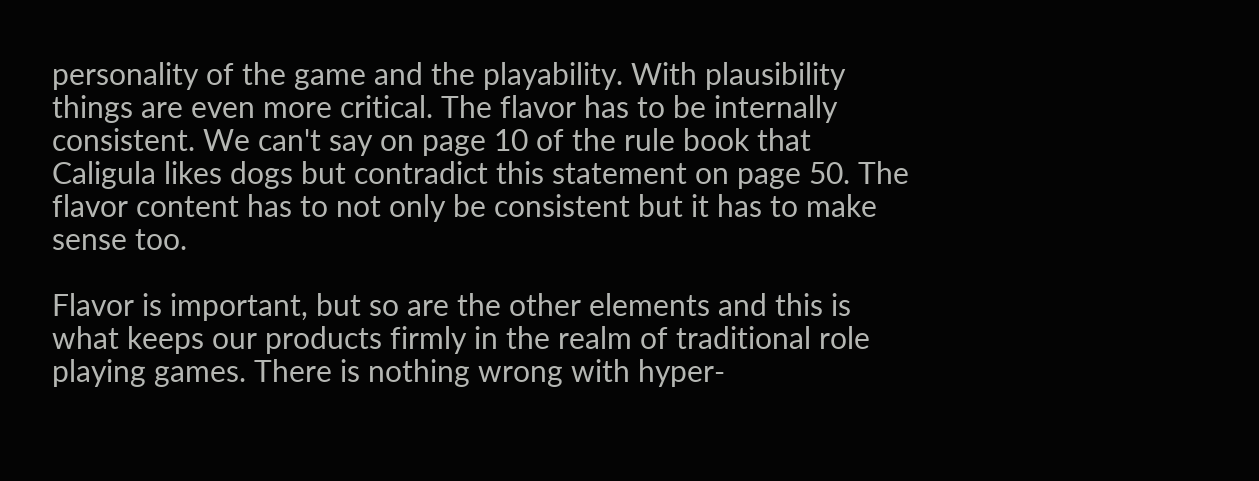personality of the game and the playability. With plausibility things are even more critical. The flavor has to be internally consistent. We can't say on page 10 of the rule book that Caligula likes dogs but contradict this statement on page 50. The flavor content has to not only be consistent but it has to make sense too.

Flavor is important, but so are the other elements and this is what keeps our products firmly in the realm of traditional role playing games. There is nothing wrong with hyper-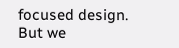focused design. But we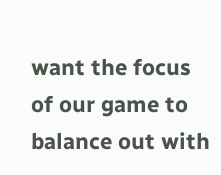want the focus of our game to balance out with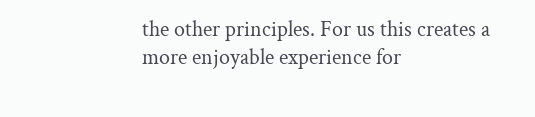the other principles. For us this creates a more enjoyable experience for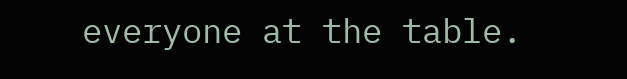everyone at the table.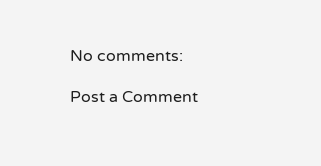No comments:

Post a Comment